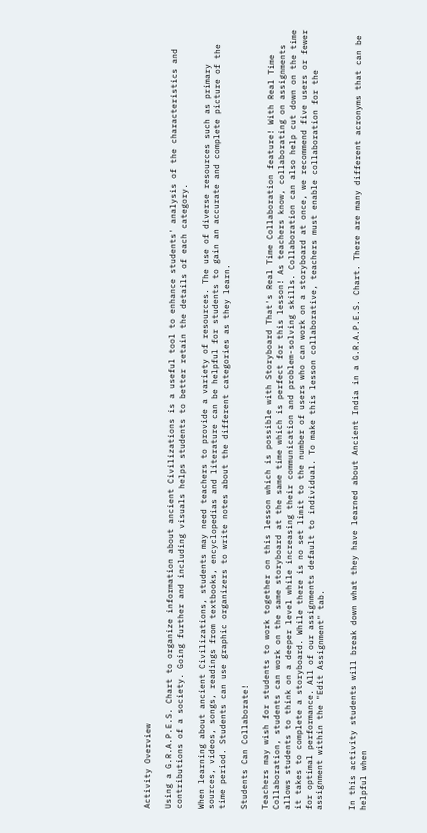Activity Overview

Using a G.R.A.P.E.S. Chart to organize information about ancient Civilizations is a useful tool to enhance students' analysis of the characteristics and contributions of a society. Going further and including visuals helps students to better retain the details of each category.

When learning about ancient Civilizations, students may need teachers to provide a variety of resources. The use of diverse resources such as primary sources, videos, songs, readings from textbooks, encyclopedias and literature can be helpful for students to gain an accurate and complete picture of the time period. Students can use graphic organizers to write notes about the different categories as they learn.

Students Can Collaborate!

Teachers may wish for students to work together on this lesson which is possible with Storyboard That's Real Time Collaboration feature! With Real Time Collaboration, students can work on the same storyboard at the same time which is perfect for this lesson! As teachers know, collaborating on assignments allows students to think on a deeper level while increasing their communication and problem-solving skills. Collaboration can also help cut down on the time it takes to complete a storyboard. While there is no set limit to the number of users who can work on a storyboard at once, we recommend five users or fewer for optimal performance. All of our assignments default to individual. To make this lesson collaborative, teachers must enable collaboration for the assignment within the "Edit Assignment" tab.


In this activity students will break down what they have learned about Ancient India in a G.R.A.P.E.S. Chart. There are many different acronyms that can be helpful when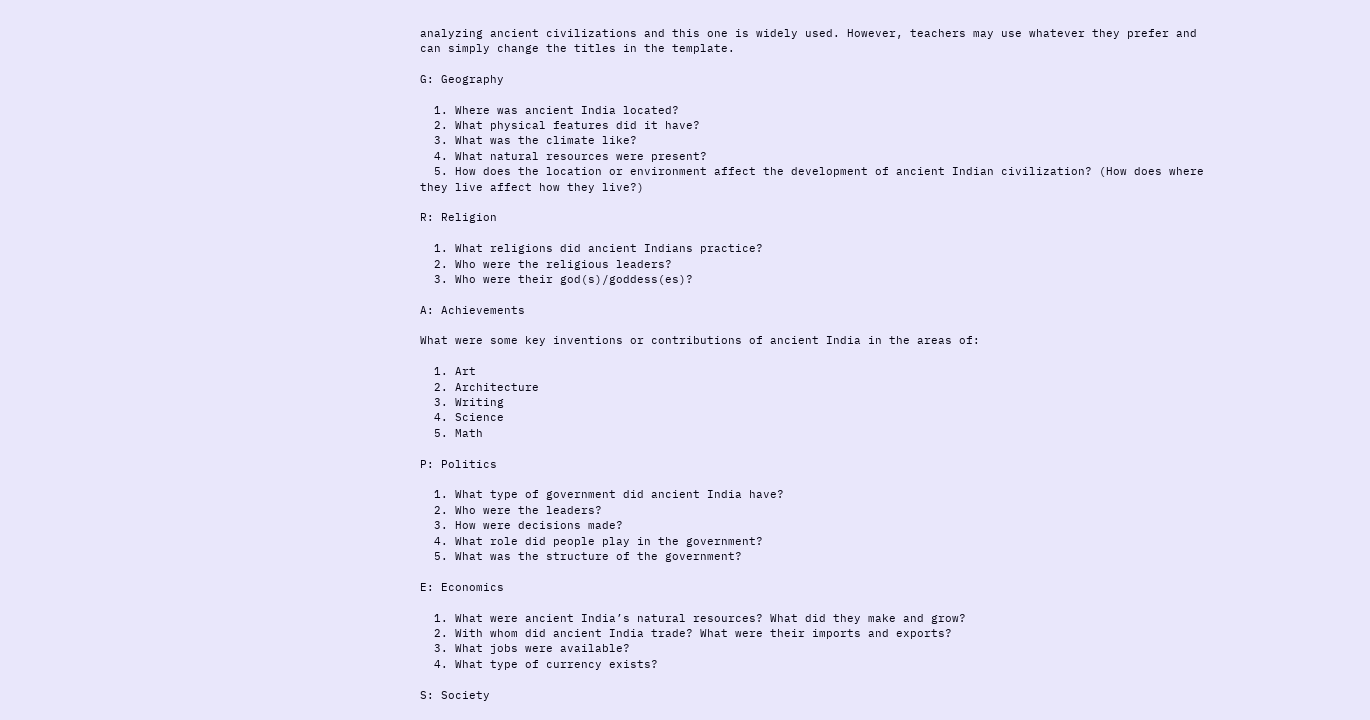analyzing ancient civilizations and this one is widely used. However, teachers may use whatever they prefer and can simply change the titles in the template.

G: Geography

  1. Where was ancient India located?
  2. What physical features did it have?
  3. What was the climate like?
  4. What natural resources were present?
  5. How does the location or environment affect the development of ancient Indian civilization? (How does where they live affect how they live?)

R: Religion

  1. What religions did ancient Indians practice?
  2. Who were the religious leaders?
  3. Who were their god(s)/goddess(es)?

A: Achievements

What were some key inventions or contributions of ancient India in the areas of:

  1. Art
  2. Architecture
  3. Writing
  4. Science
  5. Math

P: Politics

  1. What type of government did ancient India have?
  2. Who were the leaders?
  3. How were decisions made?
  4. What role did people play in the government?
  5. What was the structure of the government?

E: Economics

  1. What were ancient India’s natural resources? What did they make and grow?
  2. With whom did ancient India trade? What were their imports and exports?
  3. What jobs were available?
  4. What type of currency exists?

S: Society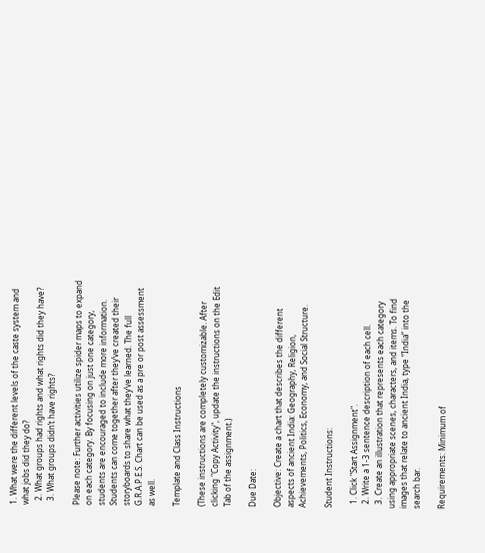1. What were the different levels of the caste system and what jobs did they do?
  2. What groups had rights and what rights did they have?
  3. What groups didn’t have rights?

Please note: Further activities utilize spider maps to expand on each category. By focusing on just one category, students are encouraged to include more information. Students can come together after they’ve created their storyboards to share what they’ve learned. The full G.R.A.P.E.S. Chart can be used as a pre or post assessment as well.

Template and Class Instructions

(These instructions are completely customizable. After clicking "Copy Activity", update the instructions on the Edit Tab of the assignment.)

Due Date:

Objective: Create a chart that describes the different aspects of ancient India: Geography, Religion, Achievements, Politics, Economy, and Social Structure.

Student Instructions:

  1. Click "Start Assignment".
  2. Write a 1-3 sentence description of each cell.
  3. Create an illustration that represents each category using appropriate scenes, characters, and items. To find images that relate to ancient India, type “India” into the search bar.

Requirements: Minimum of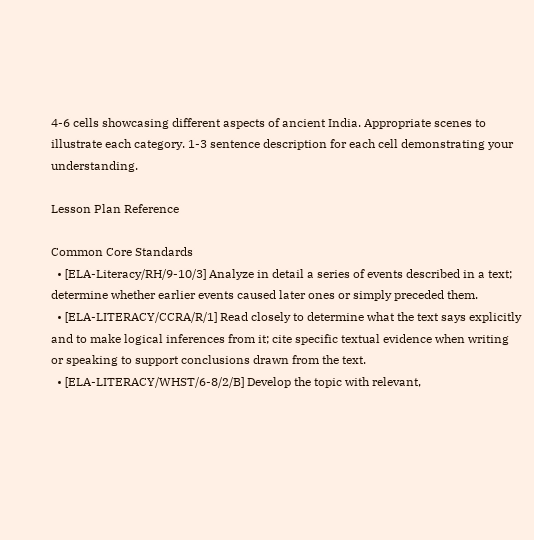4-6 cells showcasing different aspects of ancient India. Appropriate scenes to illustrate each category. 1-3 sentence description for each cell demonstrating your understanding.

Lesson Plan Reference

Common Core Standards
  • [ELA-Literacy/RH/9-10/3] Analyze in detail a series of events described in a text; determine whether earlier events caused later ones or simply preceded them.
  • [ELA-LITERACY/CCRA/R/1] Read closely to determine what the text says explicitly and to make logical inferences from it; cite specific textual evidence when writing or speaking to support conclusions drawn from the text.
  • [ELA-LITERACY/WHST/6-8/2/B] Develop the topic with relevant,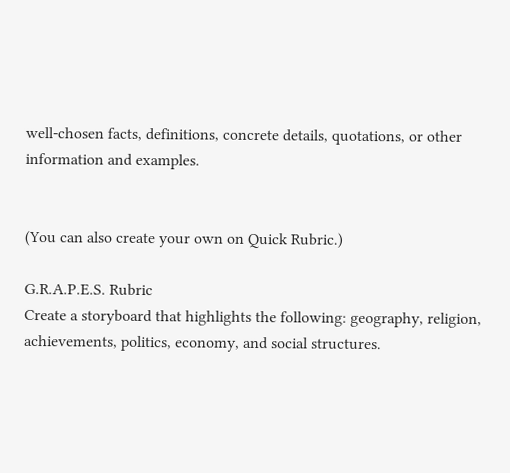well-chosen facts, definitions, concrete details, quotations, or other information and examples.


(You can also create your own on Quick Rubric.)

G.R.A.P.E.S. Rubric
Create a storyboard that highlights the following: geography, religion, achievements, politics, economy, and social structures.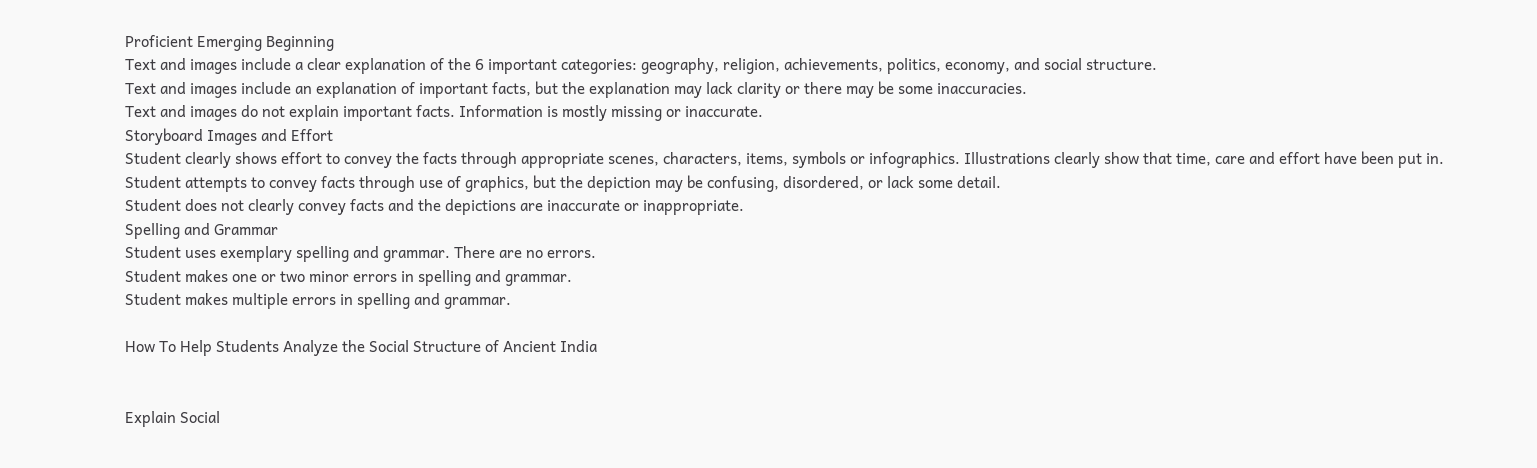Proficient Emerging Beginning
Text and images include a clear explanation of the 6 important categories: geography, religion, achievements, politics, economy, and social structure.
Text and images include an explanation of important facts, but the explanation may lack clarity or there may be some inaccuracies.
Text and images do not explain important facts. Information is mostly missing or inaccurate.
Storyboard Images and Effort
Student clearly shows effort to convey the facts through appropriate scenes, characters, items, symbols or infographics. Illustrations clearly show that time, care and effort have been put in.
Student attempts to convey facts through use of graphics, but the depiction may be confusing, disordered, or lack some detail.
Student does not clearly convey facts and the depictions are inaccurate or inappropriate.
Spelling and Grammar
Student uses exemplary spelling and grammar. There are no errors.
Student makes one or two minor errors in spelling and grammar.
Student makes multiple errors in spelling and grammar.

How To Help Students Analyze the Social Structure of Ancient India


Explain Social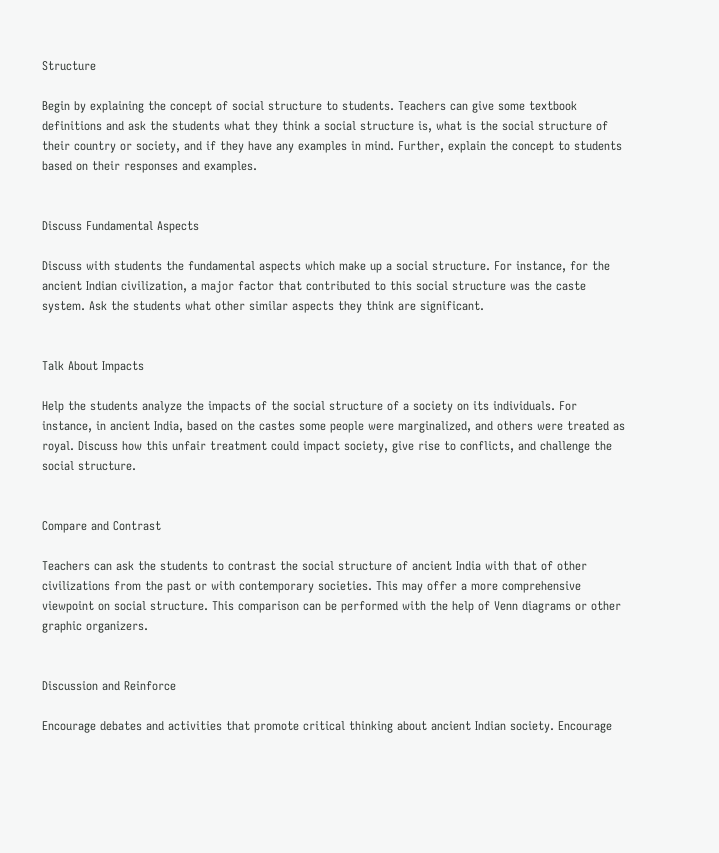Structure

Begin by explaining the concept of social structure to students. Teachers can give some textbook definitions and ask the students what they think a social structure is, what is the social structure of their country or society, and if they have any examples in mind. Further, explain the concept to students based on their responses and examples.


Discuss Fundamental Aspects

Discuss with students the fundamental aspects which make up a social structure. For instance, for the ancient Indian civilization, a major factor that contributed to this social structure was the caste system. Ask the students what other similar aspects they think are significant.


Talk About Impacts

Help the students analyze the impacts of the social structure of a society on its individuals. For instance, in ancient India, based on the castes some people were marginalized, and others were treated as royal. Discuss how this unfair treatment could impact society, give rise to conflicts, and challenge the social structure.


Compare and Contrast

Teachers can ask the students to contrast the social structure of ancient India with that of other civilizations from the past or with contemporary societies. This may offer a more comprehensive viewpoint on social structure. This comparison can be performed with the help of Venn diagrams or other graphic organizers.


Discussion and Reinforce

Encourage debates and activities that promote critical thinking about ancient Indian society. Encourage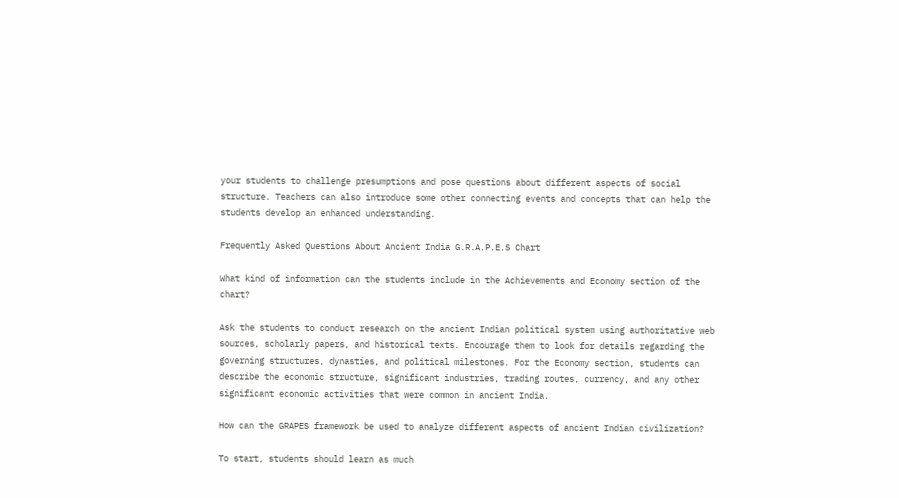your students to challenge presumptions and pose questions about different aspects of social structure. Teachers can also introduce some other connecting events and concepts that can help the students develop an enhanced understanding.

Frequently Asked Questions About Ancient India G.R.A.P.E.S Chart

What kind of information can the students include in the Achievements and Economy section of the chart?

Ask the students to conduct research on the ancient Indian political system using authoritative web sources, scholarly papers, and historical texts. Encourage them to look for details regarding the governing structures, dynasties, and political milestones. For the Economy section, students can describe the economic structure, significant industries, trading routes, currency, and any other significant economic activities that were common in ancient India.

How can the GRAPES framework be used to analyze different aspects of ancient Indian civilization?

To start, students should learn as much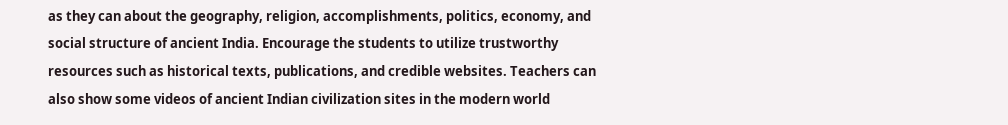as they can about the geography, religion, accomplishments, politics, economy, and social structure of ancient India. Encourage the students to utilize trustworthy resources such as historical texts, publications, and credible websites. Teachers can also show some videos of ancient Indian civilization sites in the modern world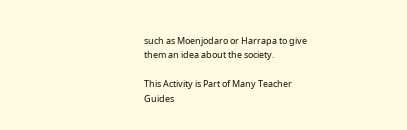such as Moenjodaro or Harrapa to give them an idea about the society.

This Activity is Part of Many Teacher Guides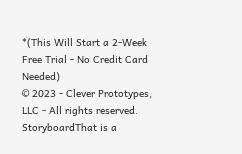*(This Will Start a 2-Week Free Trial - No Credit Card Needed)
© 2023 - Clever Prototypes, LLC - All rights reserved.
StoryboardThat is a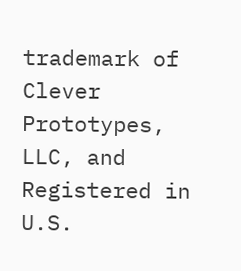trademark of Clever Prototypes, LLC, and Registered in U.S.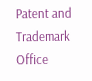Patent and Trademark Office